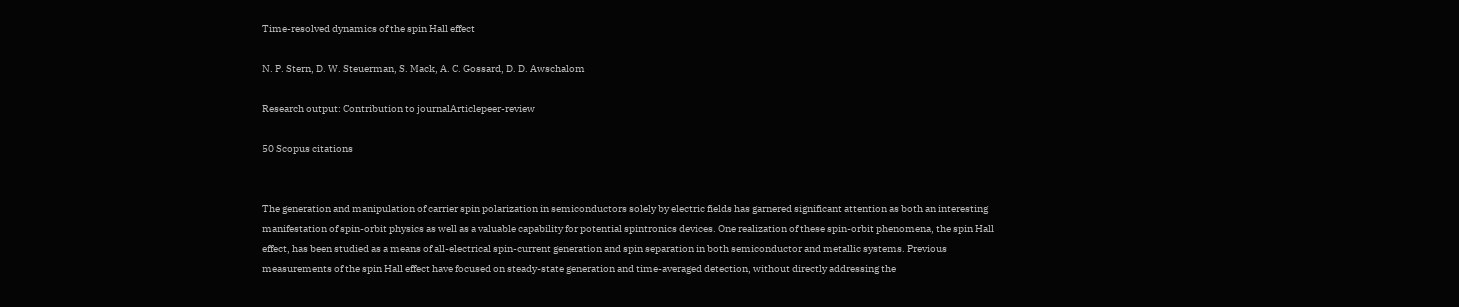Time-resolved dynamics of the spin Hall effect

N. P. Stern, D. W. Steuerman, S. Mack, A. C. Gossard, D. D. Awschalom

Research output: Contribution to journalArticlepeer-review

50 Scopus citations


The generation and manipulation of carrier spin polarization in semiconductors solely by electric fields has garnered significant attention as both an interesting manifestation of spin-orbit physics as well as a valuable capability for potential spintronics devices. One realization of these spin-orbit phenomena, the spin Hall effect, has been studied as a means of all-electrical spin-current generation and spin separation in both semiconductor and metallic systems. Previous measurements of the spin Hall effect have focused on steady-state generation and time-averaged detection, without directly addressing the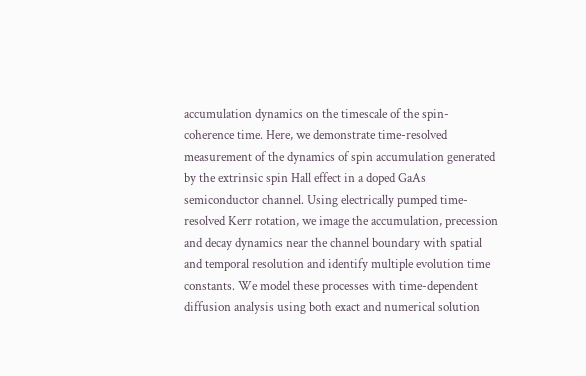accumulation dynamics on the timescale of the spin-coherence time. Here, we demonstrate time-resolved measurement of the dynamics of spin accumulation generated by the extrinsic spin Hall effect in a doped GaAs semiconductor channel. Using electrically pumped time-resolved Kerr rotation, we image the accumulation, precession and decay dynamics near the channel boundary with spatial and temporal resolution and identify multiple evolution time constants. We model these processes with time-dependent diffusion analysis using both exact and numerical solution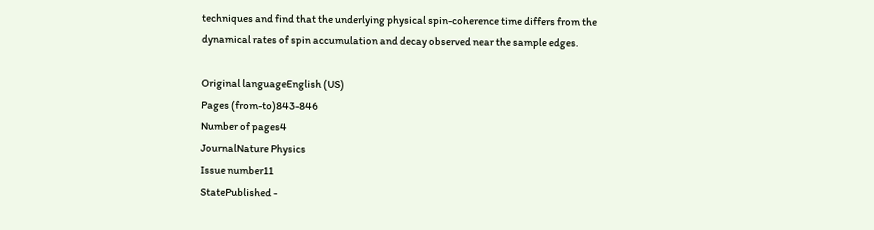techniques and find that the underlying physical spin-coherence time differs from the dynamical rates of spin accumulation and decay observed near the sample edges.

Original languageEnglish (US)
Pages (from-to)843-846
Number of pages4
JournalNature Physics
Issue number11
StatePublished -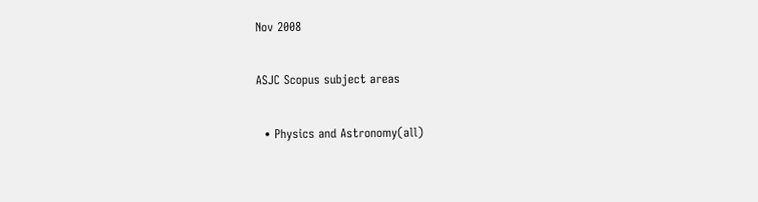Nov 2008

ASJC Scopus subject areas

  • Physics and Astronomy(all)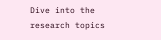Dive into the research topics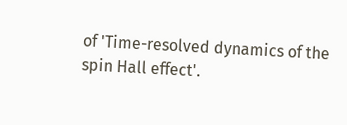of 'Time-resolved dynamics of the spin Hall effect'.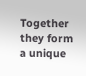Together they form a unique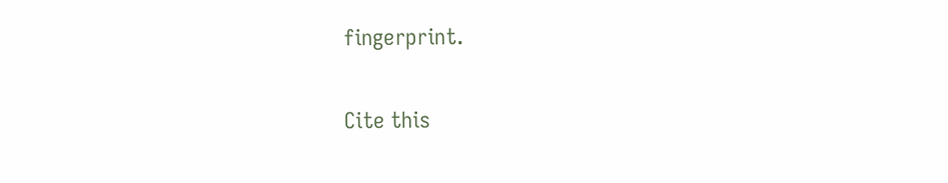fingerprint.

Cite this